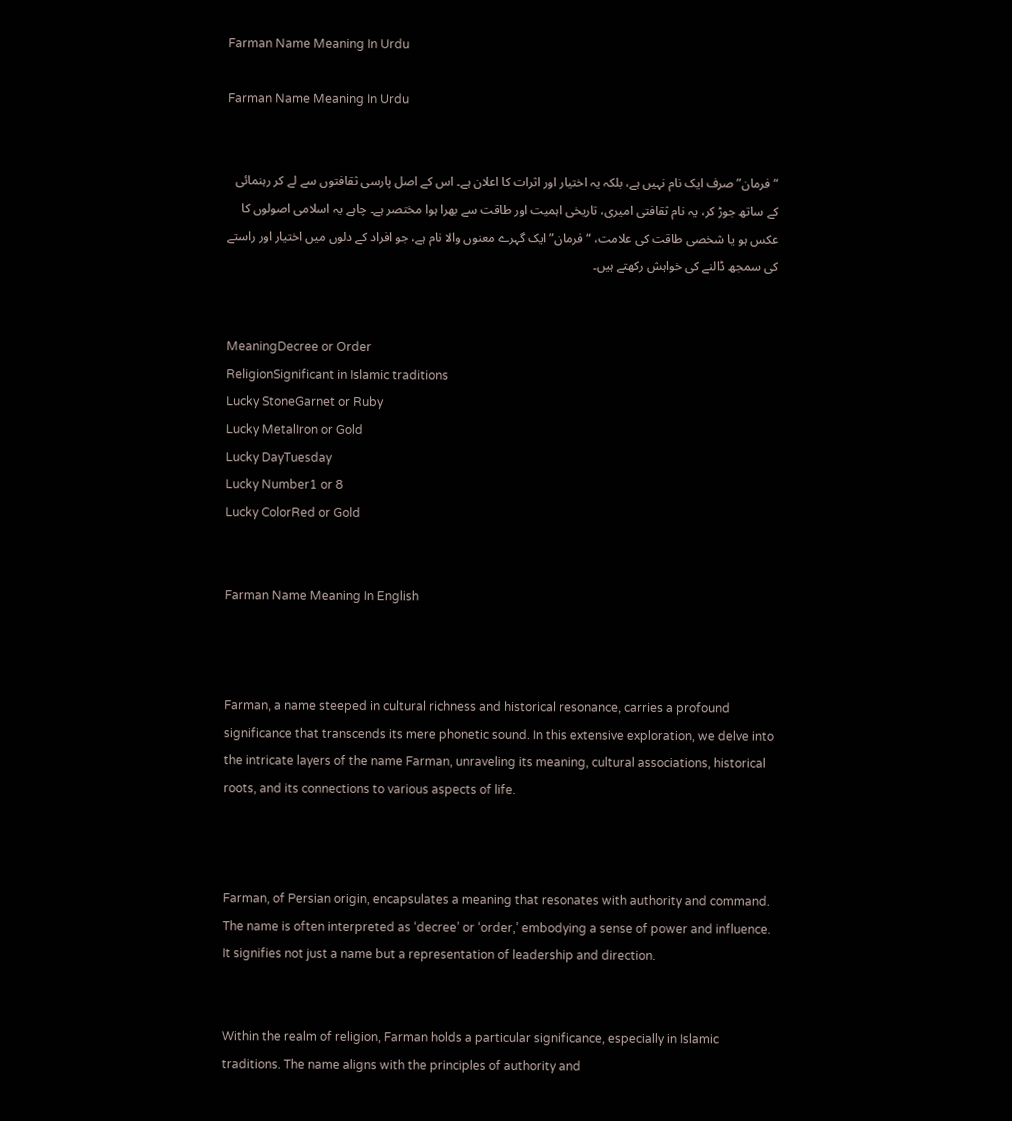Farman Name Meaning In Urdu

Farman Name Meaning In Urdu


“فرمان” صرف ایک نام نہیں ہے، بلکہ یہ اختیار اور اثرات کا اعلان ہے۔ اس کے اصل پارسی ثقافتوں سے لے کر رہنمائی کے ساتھ جوڑ کر، یہ نام ثقافتی امیری، تاریخی اہمیت اور طاقت سے بھرا ہوا مختصر ہے۔ چاہے یہ اسلامی اصولوں کا عکس ہو یا شخصی طاقت کی علامت، “فرمان” ایک گہرے معنوں والا نام ہے، جو افراد کے دلوں میں اختیار اور راستے کی سمجھ ڈالنے کی خواہش رکھتے ہیں۔


MeaningDecree or Order
ReligionSignificant in Islamic traditions
Lucky StoneGarnet or Ruby
Lucky MetalIron or Gold
Lucky DayTuesday
Lucky Number1 or 8
Lucky ColorRed or Gold


Farman Name Meaning In English



Farman, a name steeped in cultural richness and historical resonance, carries a profound significance that transcends its mere phonetic sound. In this extensive exploration, we delve into the intricate layers of the name Farman, unraveling its meaning, cultural associations, historical roots, and its connections to various aspects of life.



Farman, of Persian origin, encapsulates a meaning that resonates with authority and command. The name is often interpreted as ‘decree’ or ‘order,’ embodying a sense of power and influence. It signifies not just a name but a representation of leadership and direction.


Within the realm of religion, Farman holds a particular significance, especially in Islamic traditions. The name aligns with the principles of authority and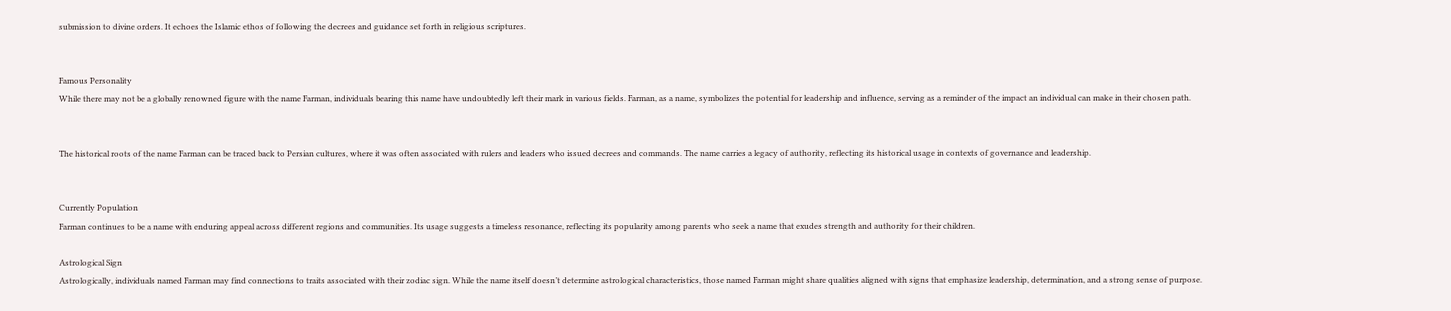submission to divine orders. It echoes the Islamic ethos of following the decrees and guidance set forth in religious scriptures.


Famous Personality
While there may not be a globally renowned figure with the name Farman, individuals bearing this name have undoubtedly left their mark in various fields. Farman, as a name, symbolizes the potential for leadership and influence, serving as a reminder of the impact an individual can make in their chosen path.


The historical roots of the name Farman can be traced back to Persian cultures, where it was often associated with rulers and leaders who issued decrees and commands. The name carries a legacy of authority, reflecting its historical usage in contexts of governance and leadership.


Currently Population
Farman continues to be a name with enduring appeal across different regions and communities. Its usage suggests a timeless resonance, reflecting its popularity among parents who seek a name that exudes strength and authority for their children.

Astrological Sign
Astrologically, individuals named Farman may find connections to traits associated with their zodiac sign. While the name itself doesn’t determine astrological characteristics, those named Farman might share qualities aligned with signs that emphasize leadership, determination, and a strong sense of purpose.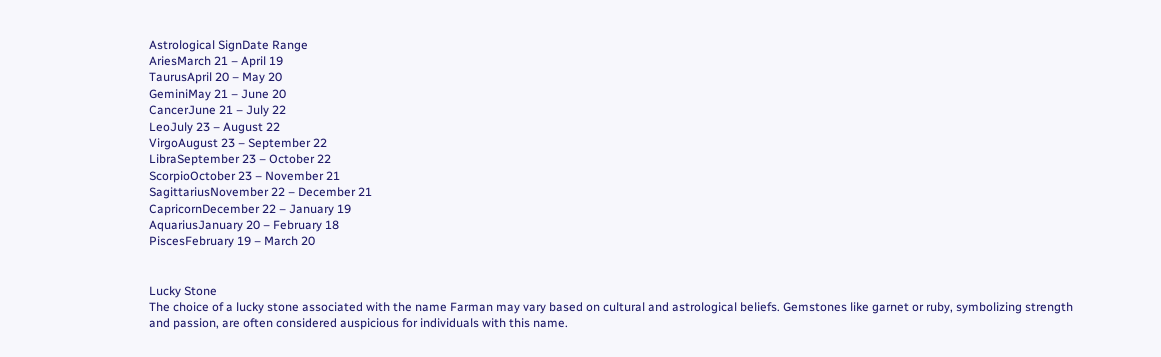Astrological SignDate Range
AriesMarch 21 – April 19
TaurusApril 20 – May 20
GeminiMay 21 – June 20
CancerJune 21 – July 22
LeoJuly 23 – August 22
VirgoAugust 23 – September 22
LibraSeptember 23 – October 22
ScorpioOctober 23 – November 21
SagittariusNovember 22 – December 21
CapricornDecember 22 – January 19
AquariusJanuary 20 – February 18
PiscesFebruary 19 – March 20


Lucky Stone
The choice of a lucky stone associated with the name Farman may vary based on cultural and astrological beliefs. Gemstones like garnet or ruby, symbolizing strength and passion, are often considered auspicious for individuals with this name.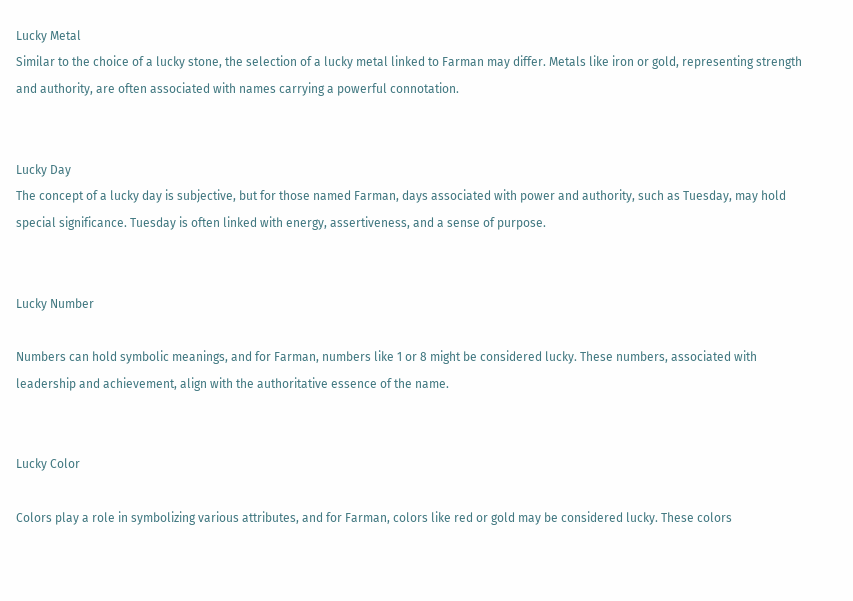Lucky Metal
Similar to the choice of a lucky stone, the selection of a lucky metal linked to Farman may differ. Metals like iron or gold, representing strength and authority, are often associated with names carrying a powerful connotation.


Lucky Day
The concept of a lucky day is subjective, but for those named Farman, days associated with power and authority, such as Tuesday, may hold special significance. Tuesday is often linked with energy, assertiveness, and a sense of purpose.


Lucky Number

Numbers can hold symbolic meanings, and for Farman, numbers like 1 or 8 might be considered lucky. These numbers, associated with leadership and achievement, align with the authoritative essence of the name.


Lucky Color

Colors play a role in symbolizing various attributes, and for Farman, colors like red or gold may be considered lucky. These colors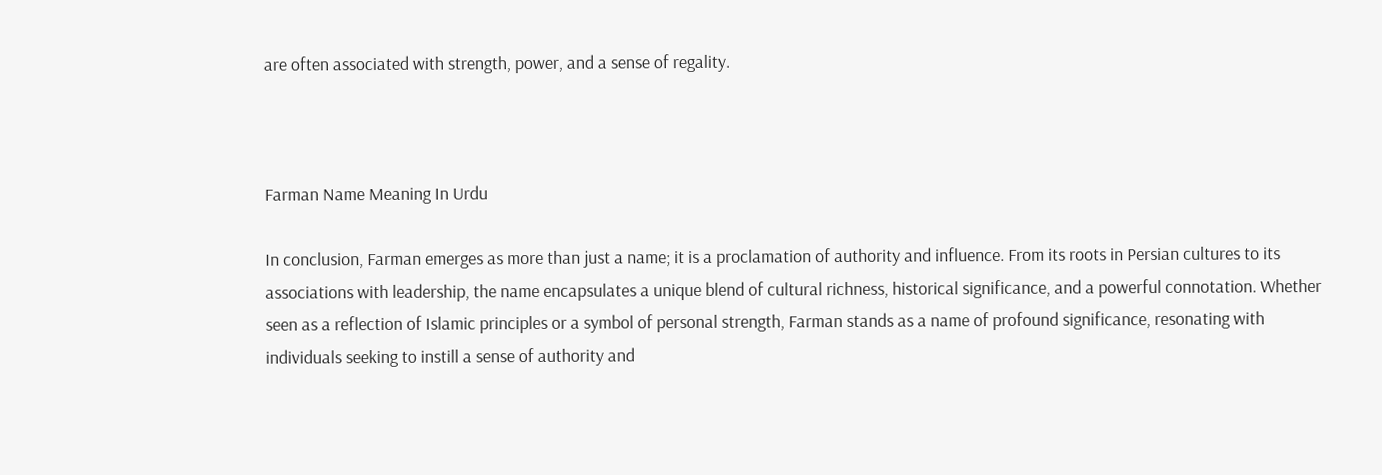are often associated with strength, power, and a sense of regality.



Farman Name Meaning In Urdu

In conclusion, Farman emerges as more than just a name; it is a proclamation of authority and influence. From its roots in Persian cultures to its associations with leadership, the name encapsulates a unique blend of cultural richness, historical significance, and a powerful connotation. Whether seen as a reflection of Islamic principles or a symbol of personal strength, Farman stands as a name of profound significance, resonating with individuals seeking to instill a sense of authority and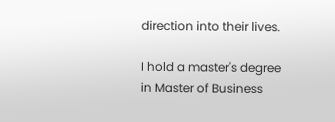direction into their lives.

I hold a master's degree in Master of Business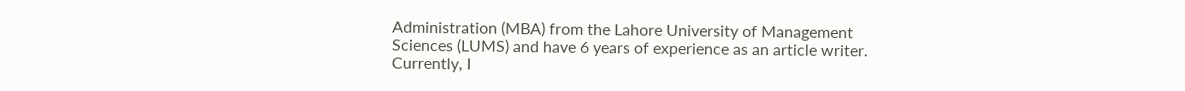Administration (MBA) from the Lahore University of Management Sciences (LUMS) and have 6 years of experience as an article writer. Currently, I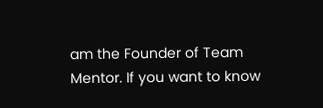am the Founder of Team Mentor. If you want to know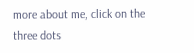more about me, click on the three dots